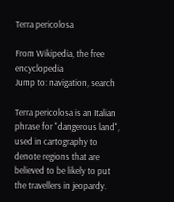Terra pericolosa

From Wikipedia, the free encyclopedia
Jump to: navigation, search

Terra pericolosa is an Italian phrase for "dangerous land", used in cartography to denote regions that are believed to be likely to put the travellers in jeopardy.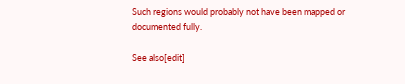Such regions would probably not have been mapped or documented fully.

See also[edit]